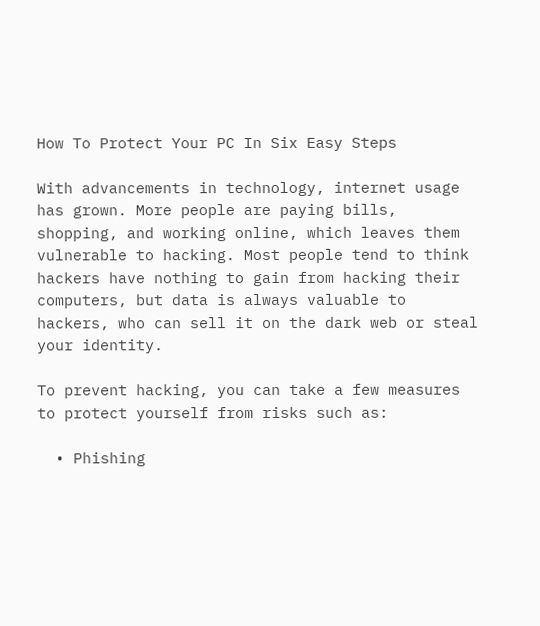How To Protect Your PC In Six Easy Steps

With advancements in technology, internet usage has grown. More people are paying bills, shopping, and working online, which leaves them vulnerable to hacking. Most people tend to think hackers have nothing to gain from hacking their computers, but data is always valuable to hackers, who can sell it on the dark web or steal your identity.

To prevent hacking, you can take a few measures to protect yourself from risks such as:

  • Phishing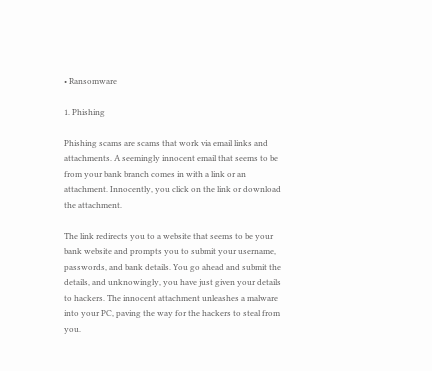• Ransomware

1. Phishing

Phishing scams are scams that work via email links and attachments. A seemingly innocent email that seems to be from your bank branch comes in with a link or an attachment. Innocently, you click on the link or download the attachment.

The link redirects you to a website that seems to be your bank website and prompts you to submit your username, passwords, and bank details. You go ahead and submit the details, and unknowingly, you have just given your details to hackers. The innocent attachment unleashes a malware into your PC, paving the way for the hackers to steal from you.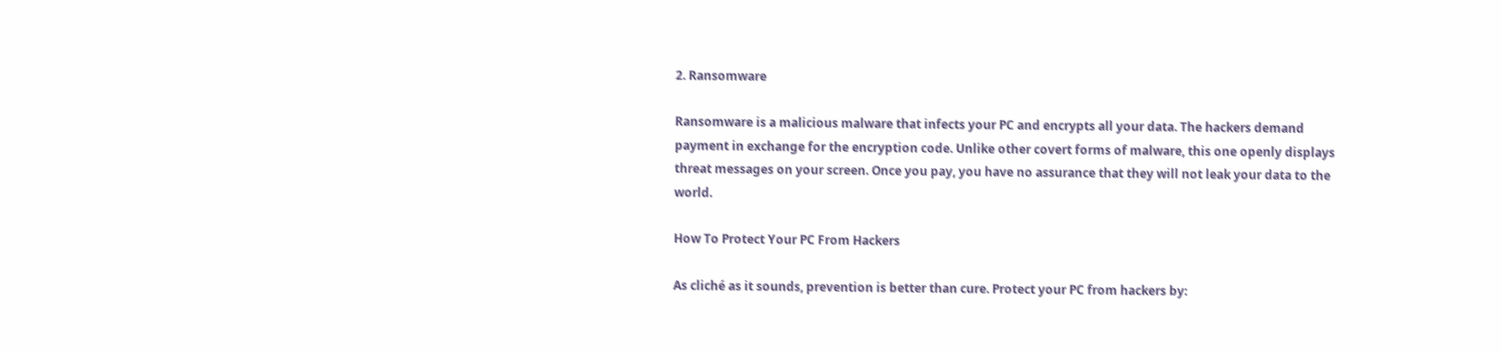2. Ransomware

Ransomware is a malicious malware that infects your PC and encrypts all your data. The hackers demand payment in exchange for the encryption code. Unlike other covert forms of malware, this one openly displays threat messages on your screen. Once you pay, you have no assurance that they will not leak your data to the world.

How To Protect Your PC From Hackers

As cliché as it sounds, prevention is better than cure. Protect your PC from hackers by: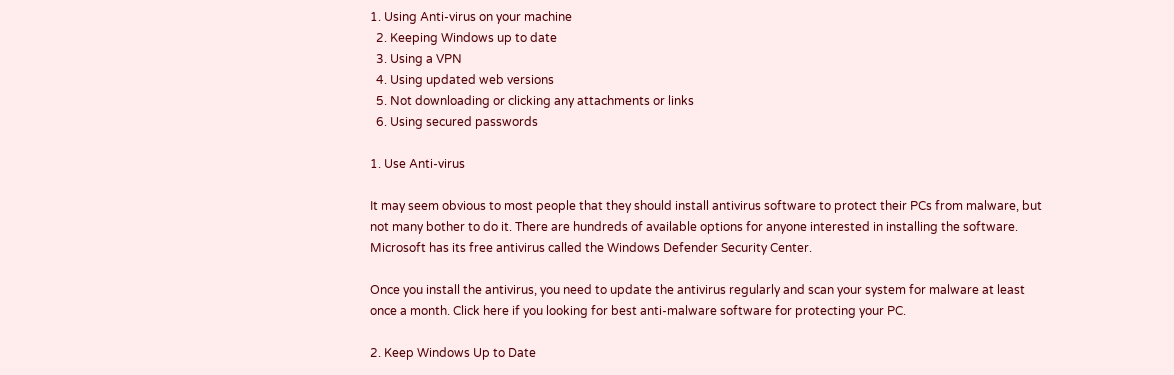1. Using Anti-virus on your machine
  2. Keeping Windows up to date
  3. Using a VPN
  4. Using updated web versions
  5. Not downloading or clicking any attachments or links
  6. Using secured passwords

1. Use Anti-virus

It may seem obvious to most people that they should install antivirus software to protect their PCs from malware, but not many bother to do it. There are hundreds of available options for anyone interested in installing the software. Microsoft has its free antivirus called the Windows Defender Security Center.

Once you install the antivirus, you need to update the antivirus regularly and scan your system for malware at least once a month. Click here if you looking for best anti-malware software for protecting your PC.

2. Keep Windows Up to Date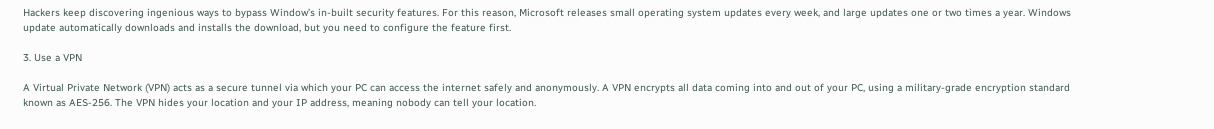Hackers keep discovering ingenious ways to bypass Window’s in-built security features. For this reason, Microsoft releases small operating system updates every week, and large updates one or two times a year. Windows update automatically downloads and installs the download, but you need to configure the feature first.

3. Use a VPN

A Virtual Private Network (VPN) acts as a secure tunnel via which your PC can access the internet safely and anonymously. A VPN encrypts all data coming into and out of your PC, using a military-grade encryption standard known as AES-256. The VPN hides your location and your IP address, meaning nobody can tell your location.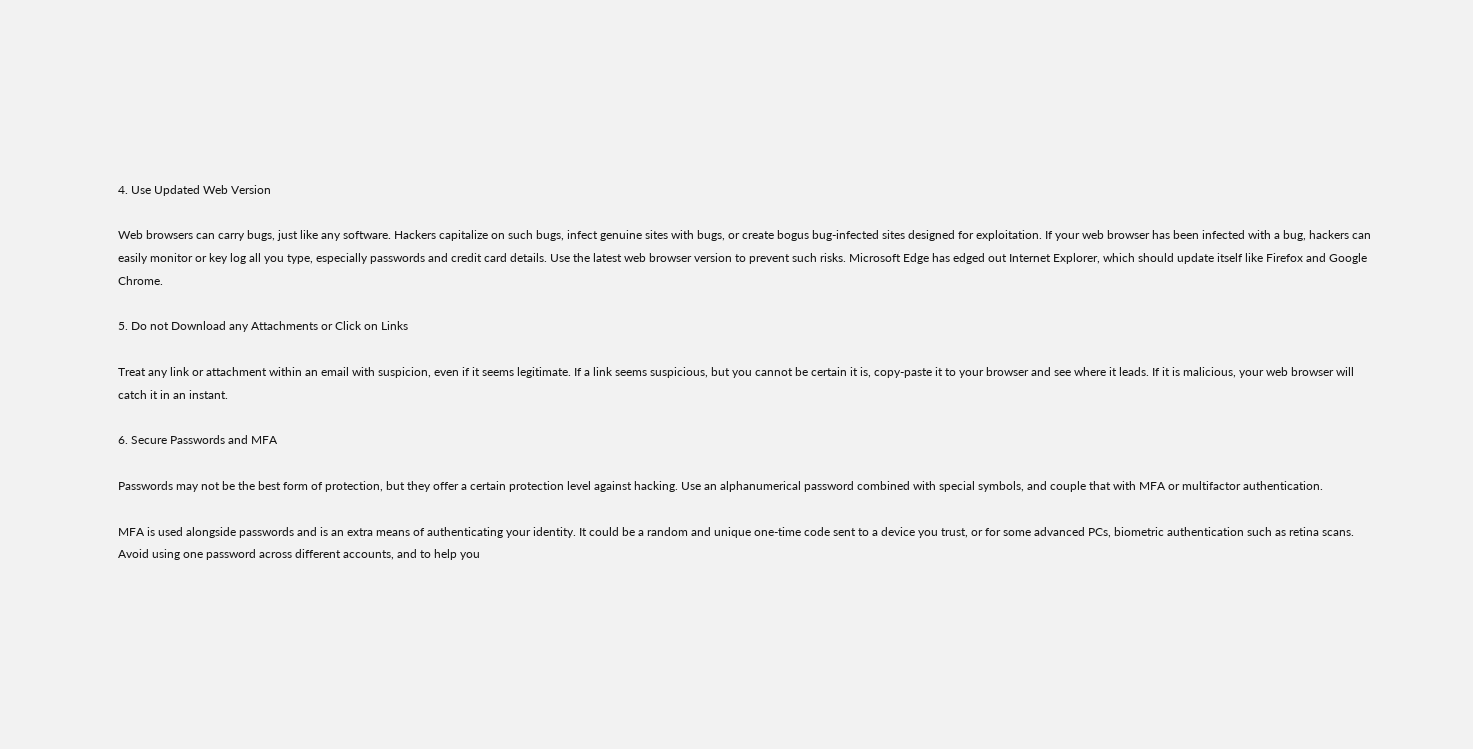4. Use Updated Web Version

Web browsers can carry bugs, just like any software. Hackers capitalize on such bugs, infect genuine sites with bugs, or create bogus bug-infected sites designed for exploitation. If your web browser has been infected with a bug, hackers can easily monitor or key log all you type, especially passwords and credit card details. Use the latest web browser version to prevent such risks. Microsoft Edge has edged out Internet Explorer, which should update itself like Firefox and Google Chrome.

5. Do not Download any Attachments or Click on Links

Treat any link or attachment within an email with suspicion, even if it seems legitimate. If a link seems suspicious, but you cannot be certain it is, copy-paste it to your browser and see where it leads. If it is malicious, your web browser will catch it in an instant.

6. Secure Passwords and MFA

Passwords may not be the best form of protection, but they offer a certain protection level against hacking. Use an alphanumerical password combined with special symbols, and couple that with MFA or multifactor authentication.

MFA is used alongside passwords and is an extra means of authenticating your identity. It could be a random and unique one-time code sent to a device you trust, or for some advanced PCs, biometric authentication such as retina scans. Avoid using one password across different accounts, and to help you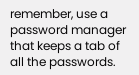remember, use a password manager that keeps a tab of all the passwords.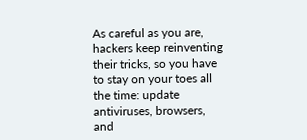As careful as you are, hackers keep reinventing their tricks, so you have to stay on your toes all the time: update antiviruses, browsers, and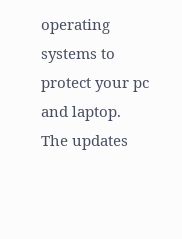operating systems to protect your pc and laptop. The updates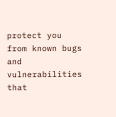protect you from known bugs and vulnerabilities that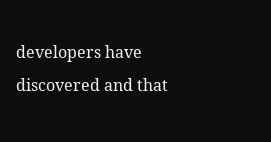developers have discovered and that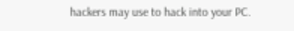hackers may use to hack into your PC.